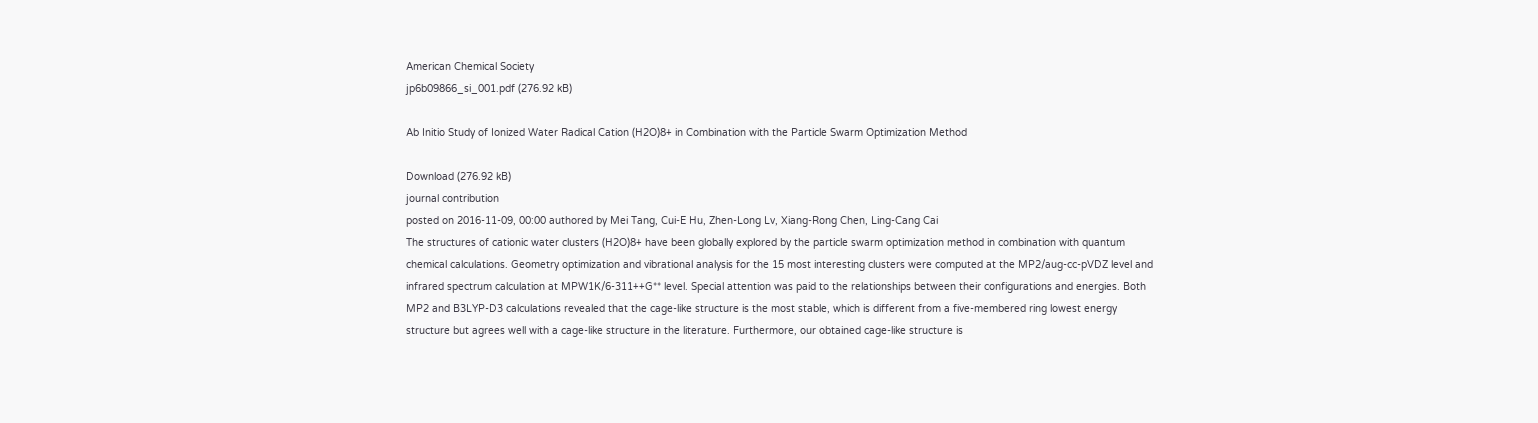American Chemical Society
jp6b09866_si_001.pdf (276.92 kB)

Ab Initio Study of Ionized Water Radical Cation (H2O)8+ in Combination with the Particle Swarm Optimization Method

Download (276.92 kB)
journal contribution
posted on 2016-11-09, 00:00 authored by Mei Tang, Cui-E Hu, Zhen-Long Lv, Xiang-Rong Chen, Ling-Cang Cai
The structures of cationic water clusters (H2O)8+ have been globally explored by the particle swarm optimization method in combination with quantum chemical calculations. Geometry optimization and vibrational analysis for the 15 most interesting clusters were computed at the MP2/aug-cc-pVDZ level and infrared spectrum calculation at MPW1K/6-311++G** level. Special attention was paid to the relationships between their configurations and energies. Both MP2 and B3LYP-D3 calculations revealed that the cage-like structure is the most stable, which is different from a five-membered ring lowest energy structure but agrees well with a cage-like structure in the literature. Furthermore, our obtained cage-like structure is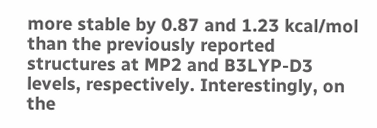more stable by 0.87 and 1.23 kcal/mol than the previously reported structures at MP2 and B3LYP-D3 levels, respectively. Interestingly, on the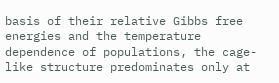basis of their relative Gibbs free energies and the temperature dependence of populations, the cage-like structure predominates only at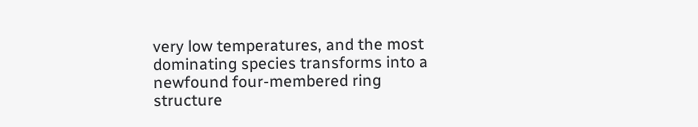very low temperatures, and the most dominating species transforms into a newfound four-membered ring structure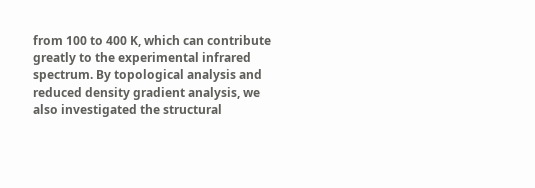from 100 to 400 K, which can contribute greatly to the experimental infrared spectrum. By topological analysis and reduced density gradient analysis, we also investigated the structural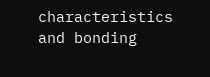characteristics and bonding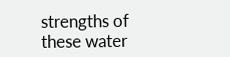strengths of these water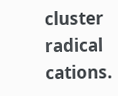cluster radical cations.